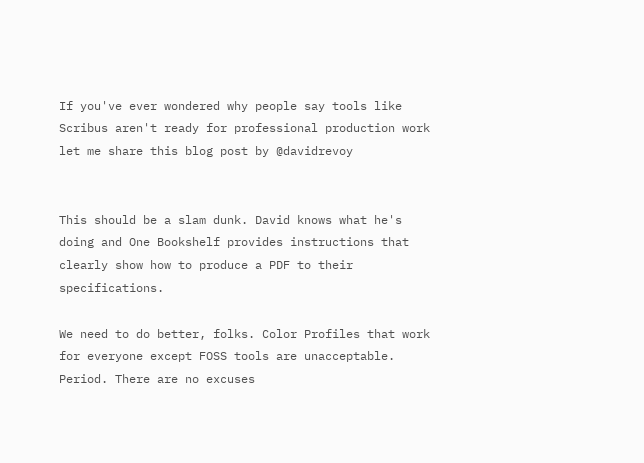If you've ever wondered why people say tools like Scribus aren't ready for professional production work let me share this blog post by @davidrevoy


This should be a slam dunk. David knows what he's doing and One Bookshelf provides instructions that clearly show how to produce a PDF to their specifications.

We need to do better, folks. Color Profiles that work for everyone except FOSS tools are unacceptable. Period. There are no excuses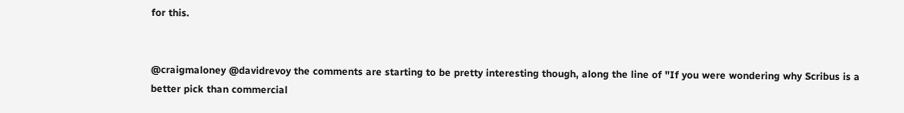for this.


@craigmaloney @davidrevoy the comments are starting to be pretty interesting though, along the line of "If you were wondering why Scribus is a better pick than commercial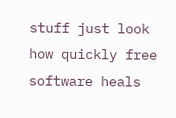stuff just look how quickly free software heals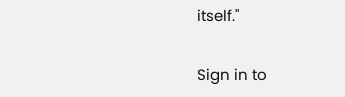itself."

Sign in to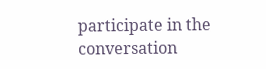participate in the conversation